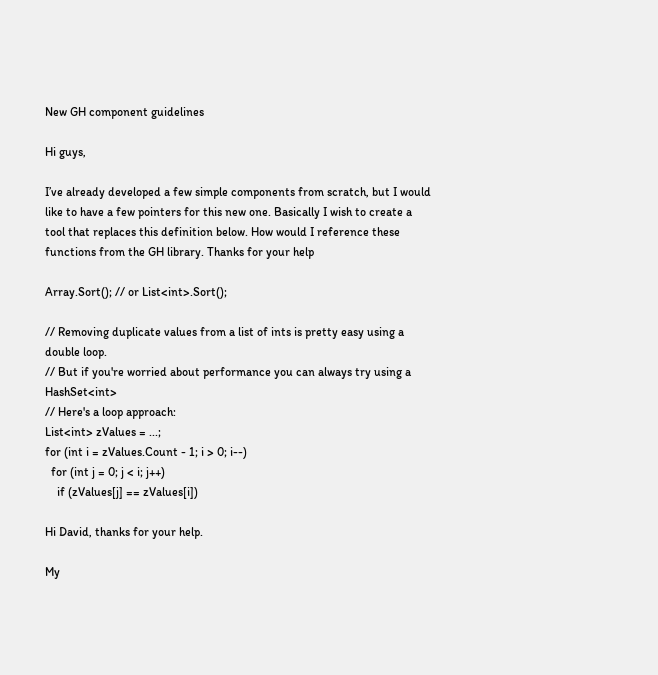New GH component guidelines

Hi guys,

I’ve already developed a few simple components from scratch, but I would like to have a few pointers for this new one. Basically I wish to create a tool that replaces this definition below. How would I reference these functions from the GH library. Thanks for your help

Array.Sort(); // or List<int>.Sort();

// Removing duplicate values from a list of ints is pretty easy using a double loop.
// But if you're worried about performance you can always try using a HashSet<int>
// Here's a loop approach:
List<int> zValues = ...;
for (int i = zValues.Count - 1; i > 0; i--)
  for (int j = 0; j < i; j++)
    if (zValues[j] == zValues[i])

Hi David, thanks for your help.

My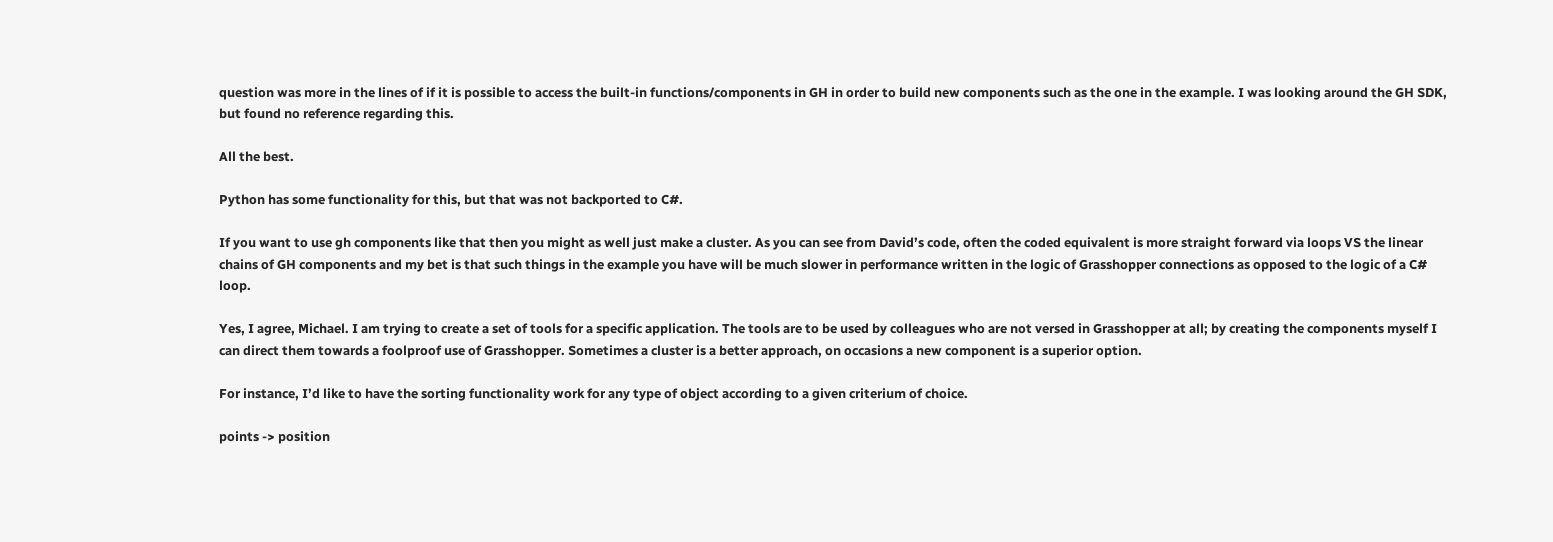question was more in the lines of if it is possible to access the built-in functions/components in GH in order to build new components such as the one in the example. I was looking around the GH SDK, but found no reference regarding this.

All the best.

Python has some functionality for this, but that was not backported to C#.

If you want to use gh components like that then you might as well just make a cluster. As you can see from David’s code, often the coded equivalent is more straight forward via loops VS the linear chains of GH components and my bet is that such things in the example you have will be much slower in performance written in the logic of Grasshopper connections as opposed to the logic of a C# loop.

Yes, I agree, Michael. I am trying to create a set of tools for a specific application. The tools are to be used by colleagues who are not versed in Grasshopper at all; by creating the components myself I can direct them towards a foolproof use of Grasshopper. Sometimes a cluster is a better approach, on occasions a new component is a superior option.

For instance, I’d like to have the sorting functionality work for any type of object according to a given criterium of choice.

points -> position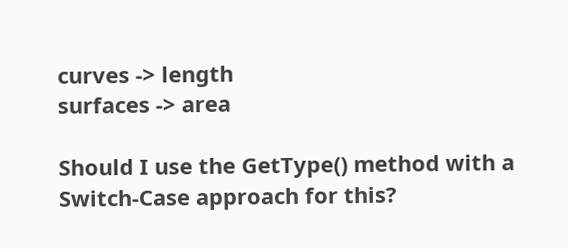curves -> length
surfaces -> area

Should I use the GetType() method with a Switch-Case approach for this?